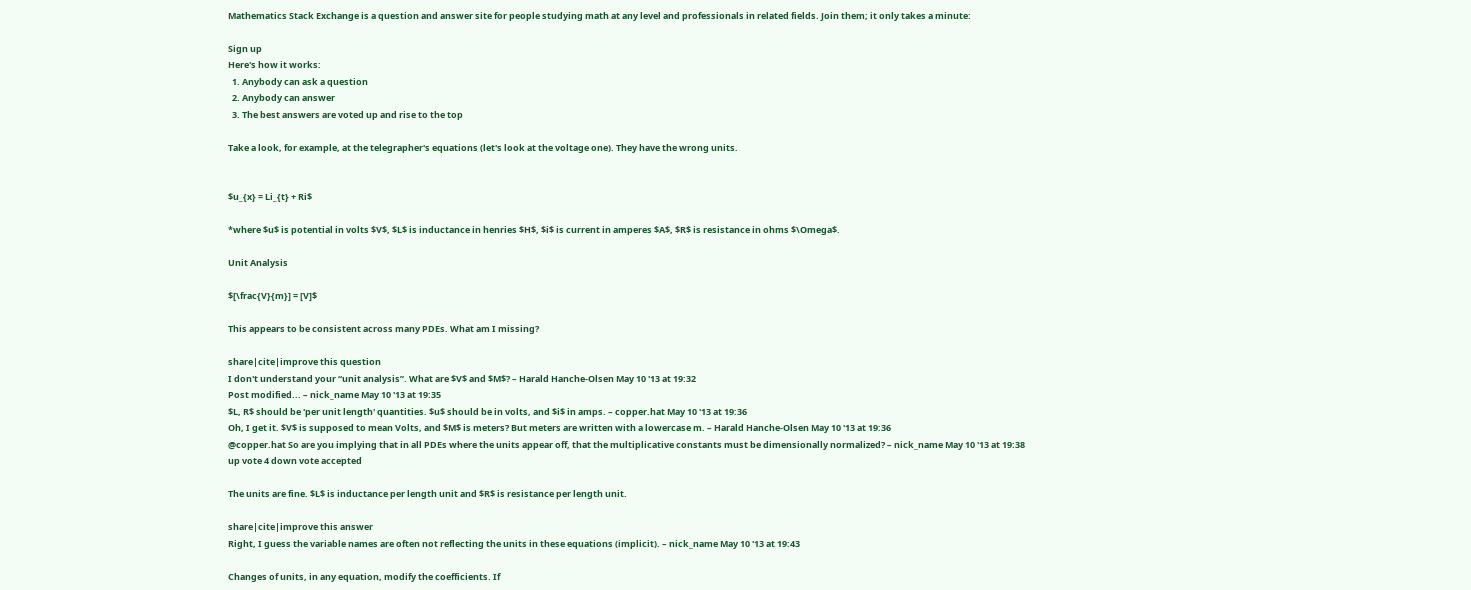Mathematics Stack Exchange is a question and answer site for people studying math at any level and professionals in related fields. Join them; it only takes a minute:

Sign up
Here's how it works:
  1. Anybody can ask a question
  2. Anybody can answer
  3. The best answers are voted up and rise to the top

Take a look, for example, at the telegrapher's equations (let's look at the voltage one). They have the wrong units.


$u_{x} = Li_{t} + Ri$

*where $u$ is potential in volts $V$, $L$ is inductance in henries $H$, $i$ is current in amperes $A$, $R$ is resistance in ohms $\Omega$.

Unit Analysis

$[\frac{V}{m}] = [V]$

This appears to be consistent across many PDEs. What am I missing?

share|cite|improve this question
I don't understand your “unit analysis”. What are $V$ and $M$? – Harald Hanche-Olsen May 10 '13 at 19:32
Post modified... – nick_name May 10 '13 at 19:35
$L, R$ should be 'per unit length' quantities. $u$ should be in volts, and $i$ in amps. – copper.hat May 10 '13 at 19:36
Oh, I get it. $V$ is supposed to mean Volts, and $M$ is meters? But meters are written with a lowercase m. – Harald Hanche-Olsen May 10 '13 at 19:36
@copper.hat So are you implying that in all PDEs where the units appear off, that the multiplicative constants must be dimensionally normalized? – nick_name May 10 '13 at 19:38
up vote 4 down vote accepted

The units are fine. $L$ is inductance per length unit and $R$ is resistance per length unit.

share|cite|improve this answer
Right, I guess the variable names are often not reflecting the units in these equations (implicit). – nick_name May 10 '13 at 19:43

Changes of units, in any equation, modify the coefficients. If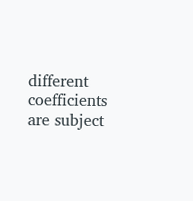different coefficients are subject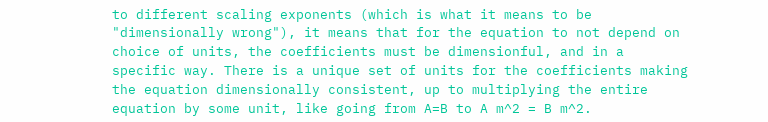to different scaling exponents (which is what it means to be "dimensionally wrong"), it means that for the equation to not depend on choice of units, the coefficients must be dimensionful, and in a specific way. There is a unique set of units for the coefficients making the equation dimensionally consistent, up to multiplying the entire equation by some unit, like going from A=B to A m^2 = B m^2.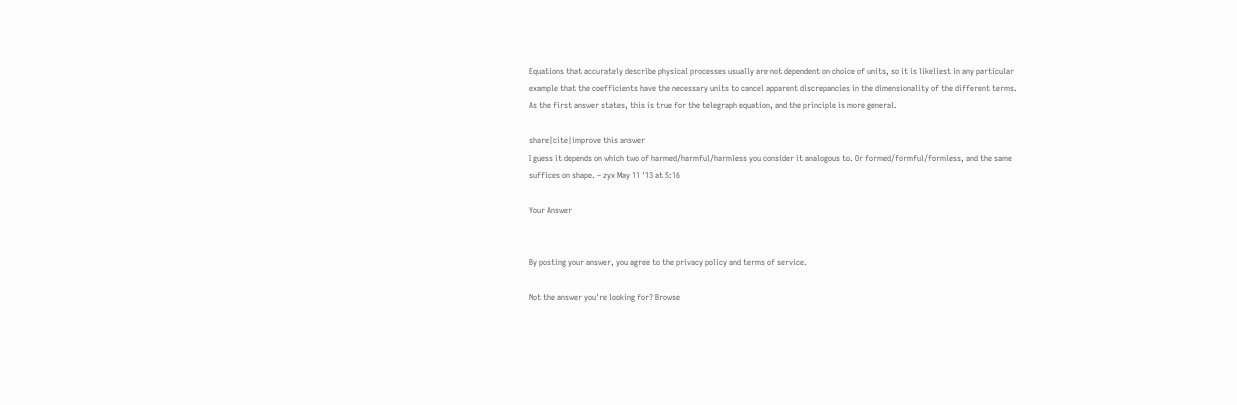Equations that accurately describe physical processes usually are not dependent on choice of units, so it is likeliest in any particular example that the coefficients have the necessary units to cancel apparent discrepancies in the dimensionality of the different terms. As the first answer states, this is true for the telegraph equation, and the principle is more general.

share|cite|improve this answer
I guess it depends on which two of harmed/harmful/harmless you consider it analogous to. Or formed/formful/formless, and the same suffices on shape. – zyx May 11 '13 at 5:16

Your Answer


By posting your answer, you agree to the privacy policy and terms of service.

Not the answer you're looking for? Browse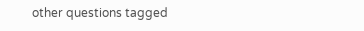other questions tagged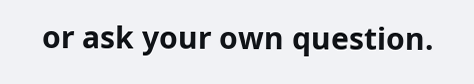or ask your own question.